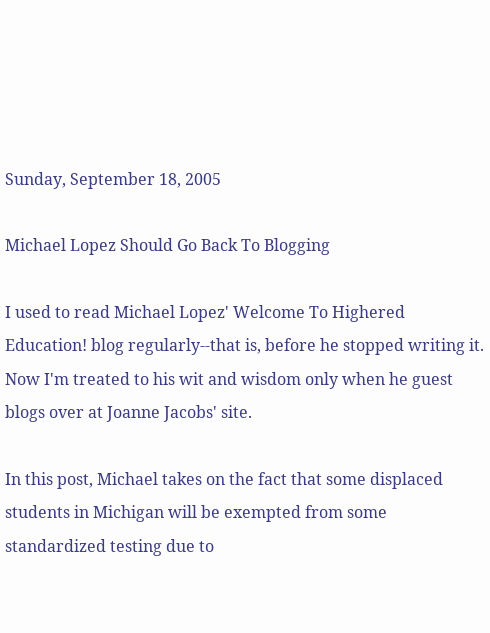Sunday, September 18, 2005

Michael Lopez Should Go Back To Blogging

I used to read Michael Lopez' Welcome To Highered Education! blog regularly--that is, before he stopped writing it. Now I'm treated to his wit and wisdom only when he guest blogs over at Joanne Jacobs' site.

In this post, Michael takes on the fact that some displaced students in Michigan will be exempted from some standardized testing due to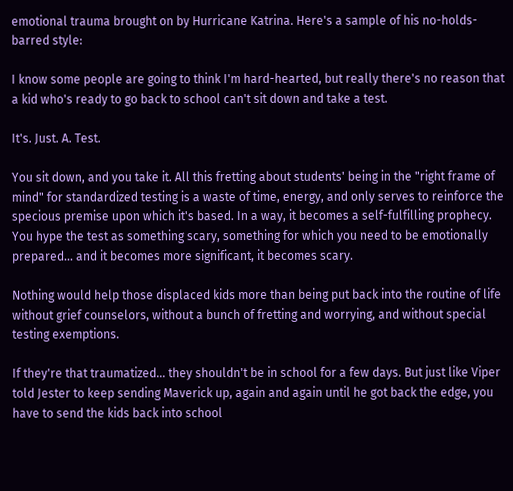emotional trauma brought on by Hurricane Katrina. Here's a sample of his no-holds-barred style:

I know some people are going to think I'm hard-hearted, but really there's no reason that a kid who's ready to go back to school can't sit down and take a test.

It's. Just. A. Test.

You sit down, and you take it. All this fretting about students' being in the "right frame of mind" for standardized testing is a waste of time, energy, and only serves to reinforce the specious premise upon which it's based. In a way, it becomes a self-fulfilling prophecy. You hype the test as something scary, something for which you need to be emotionally prepared... and it becomes more significant, it becomes scary.

Nothing would help those displaced kids more than being put back into the routine of life without grief counselors, without a bunch of fretting and worrying, and without special testing exemptions.

If they're that traumatized... they shouldn't be in school for a few days. But just like Viper told Jester to keep sending Maverick up, again and again until he got back the edge, you have to send the kids back into school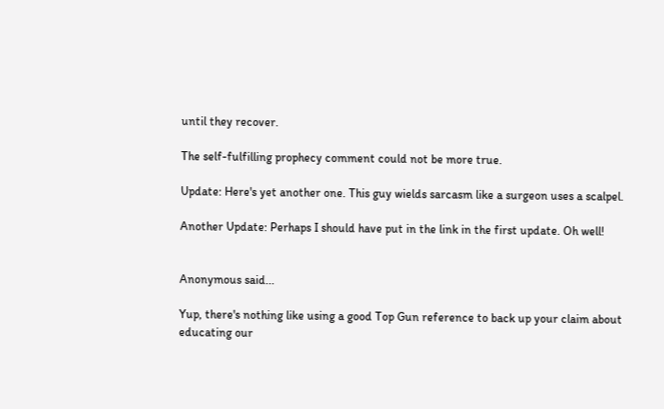until they recover.

The self-fulfilling prophecy comment could not be more true.

Update: Here's yet another one. This guy wields sarcasm like a surgeon uses a scalpel.

Another Update: Perhaps I should have put in the link in the first update. Oh well!


Anonymous said...

Yup, there's nothing like using a good Top Gun reference to back up your claim about educating our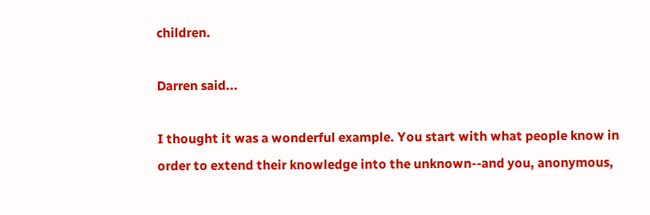children.

Darren said...

I thought it was a wonderful example. You start with what people know in order to extend their knowledge into the unknown--and you, anonymous,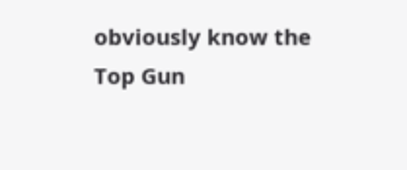obviously know the Top Gun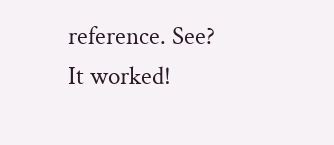reference. See? It worked!